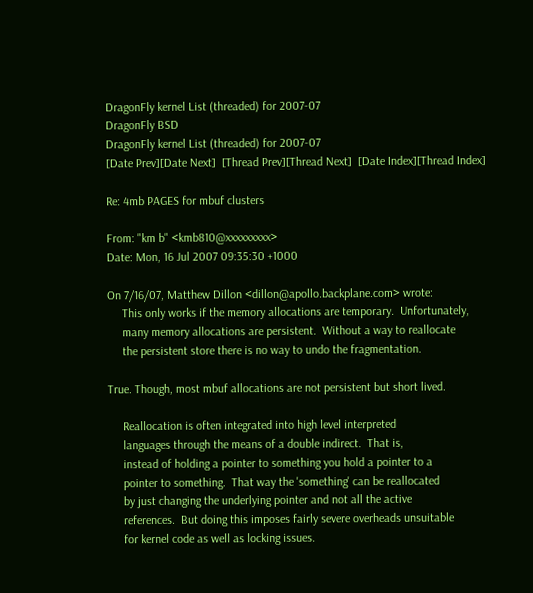DragonFly kernel List (threaded) for 2007-07
DragonFly BSD
DragonFly kernel List (threaded) for 2007-07
[Date Prev][Date Next]  [Thread Prev][Thread Next]  [Date Index][Thread Index]

Re: 4mb PAGES for mbuf clusters

From: "km b" <kmb810@xxxxxxxxx>
Date: Mon, 16 Jul 2007 09:35:30 +1000

On 7/16/07, Matthew Dillon <dillon@apollo.backplane.com> wrote:
     This only works if the memory allocations are temporary.  Unfortunately,
     many memory allocations are persistent.  Without a way to reallocate
     the persistent store there is no way to undo the fragmentation.

True. Though, most mbuf allocations are not persistent but short lived.

     Reallocation is often integrated into high level interpreted
     languages through the means of a double indirect.  That is,
     instead of holding a pointer to something you hold a pointer to a
     pointer to something.  That way the 'something' can be reallocated
     by just changing the underlying pointer and not all the active
     references.  But doing this imposes fairly severe overheads unsuitable
     for kernel code as well as locking issues.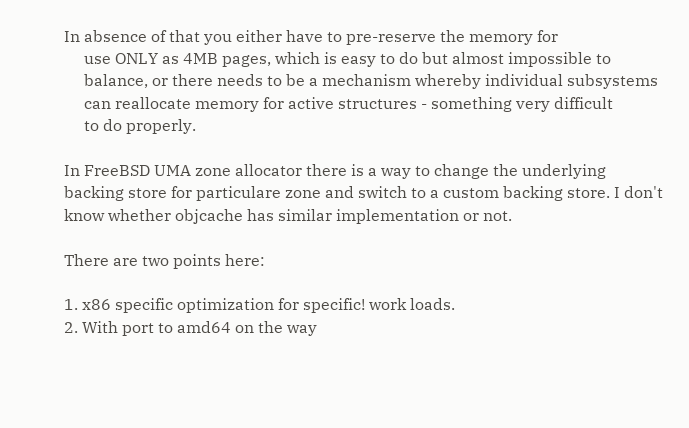In absence of that you either have to pre-reserve the memory for
     use ONLY as 4MB pages, which is easy to do but almost impossible to
     balance, or there needs to be a mechanism whereby individual subsystems
     can reallocate memory for active structures - something very difficult
     to do properly.

In FreeBSD UMA zone allocator there is a way to change the underlying backing store for particulare zone and switch to a custom backing store. I don't know whether objcache has similar implementation or not.

There are two points here:

1. x86 specific optimization for specific! work loads.
2. With port to amd64 on the way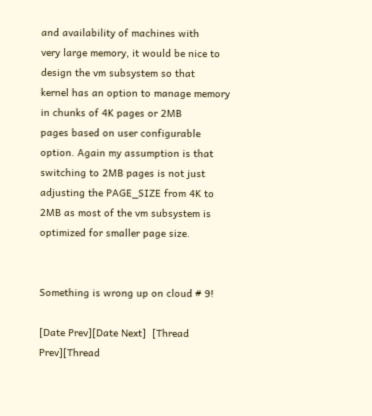and availability of machines with
very large memory, it would be nice to design the vm subsystem so that
kernel has an option to manage memory in chunks of 4K pages or 2MB
pages based on user configurable option. Again my assumption is that
switching to 2MB pages is not just adjusting the PAGE_SIZE from 4K to
2MB as most of the vm subsystem is optimized for smaller page size.


Something is wrong up on cloud # 9!

[Date Prev][Date Next]  [Thread Prev][Thread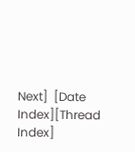Next]  [Date Index][Thread Index]